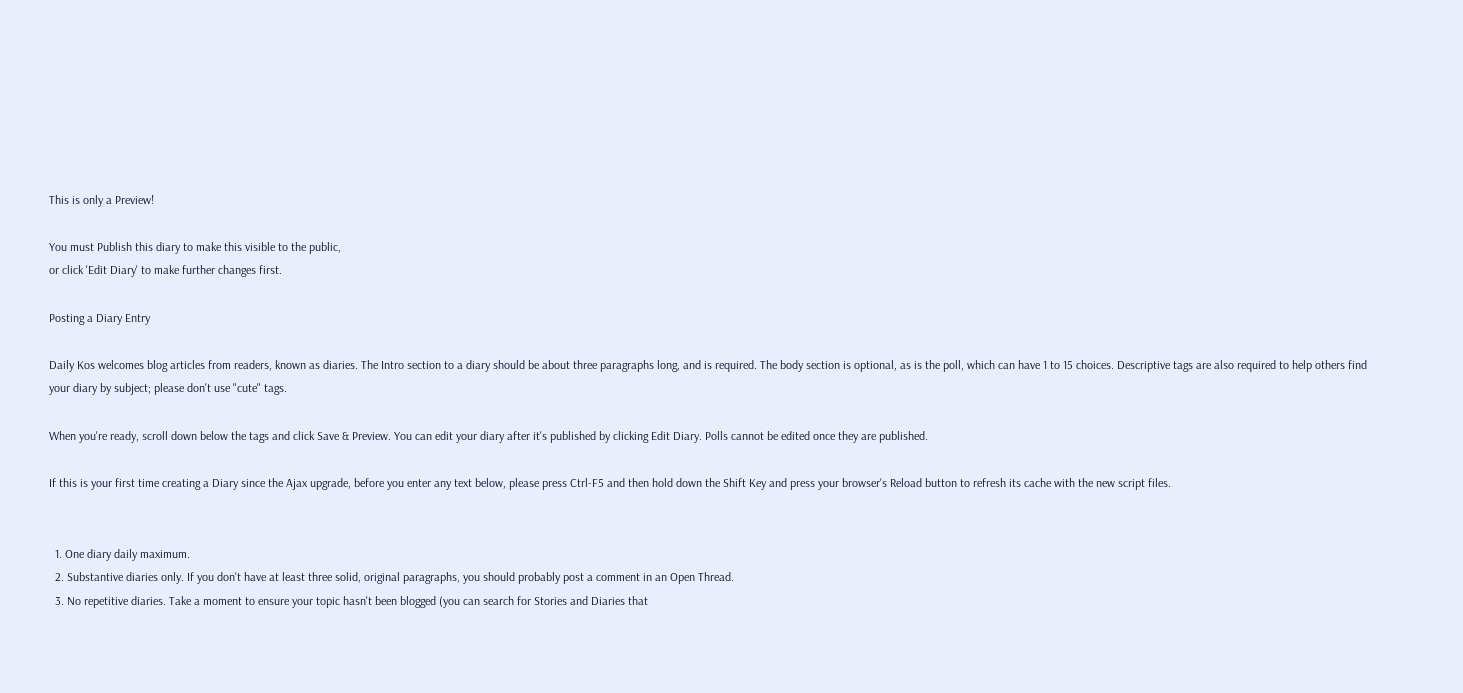This is only a Preview!

You must Publish this diary to make this visible to the public,
or click 'Edit Diary' to make further changes first.

Posting a Diary Entry

Daily Kos welcomes blog articles from readers, known as diaries. The Intro section to a diary should be about three paragraphs long, and is required. The body section is optional, as is the poll, which can have 1 to 15 choices. Descriptive tags are also required to help others find your diary by subject; please don't use "cute" tags.

When you're ready, scroll down below the tags and click Save & Preview. You can edit your diary after it's published by clicking Edit Diary. Polls cannot be edited once they are published.

If this is your first time creating a Diary since the Ajax upgrade, before you enter any text below, please press Ctrl-F5 and then hold down the Shift Key and press your browser's Reload button to refresh its cache with the new script files.


  1. One diary daily maximum.
  2. Substantive diaries only. If you don't have at least three solid, original paragraphs, you should probably post a comment in an Open Thread.
  3. No repetitive diaries. Take a moment to ensure your topic hasn't been blogged (you can search for Stories and Diaries that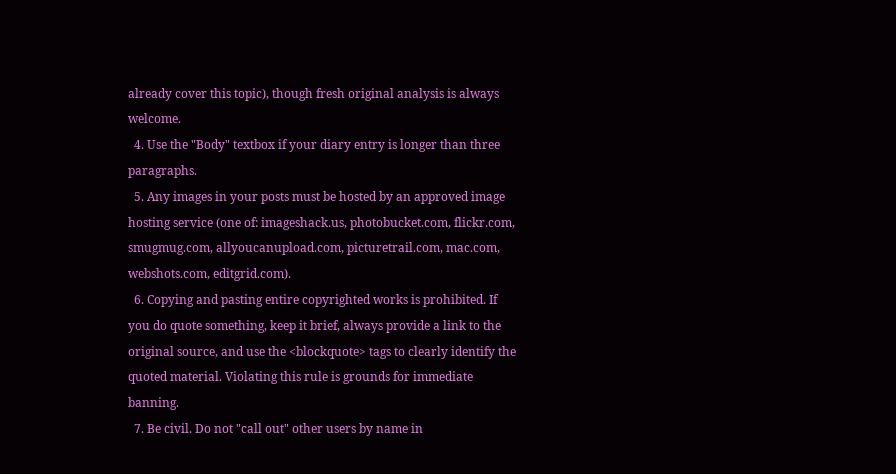already cover this topic), though fresh original analysis is always welcome.
  4. Use the "Body" textbox if your diary entry is longer than three paragraphs.
  5. Any images in your posts must be hosted by an approved image hosting service (one of: imageshack.us, photobucket.com, flickr.com, smugmug.com, allyoucanupload.com, picturetrail.com, mac.com, webshots.com, editgrid.com).
  6. Copying and pasting entire copyrighted works is prohibited. If you do quote something, keep it brief, always provide a link to the original source, and use the <blockquote> tags to clearly identify the quoted material. Violating this rule is grounds for immediate banning.
  7. Be civil. Do not "call out" other users by name in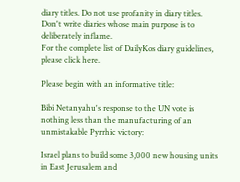diary titles. Do not use profanity in diary titles. Don't write diaries whose main purpose is to deliberately inflame.
For the complete list of DailyKos diary guidelines, please click here.

Please begin with an informative title:

Bibi Netanyahu's response to the UN vote is nothing less than the manufacturing of an unmistakable Pyrrhic victory:

Israel plans to build some 3,000 new housing units in East Jerusalem and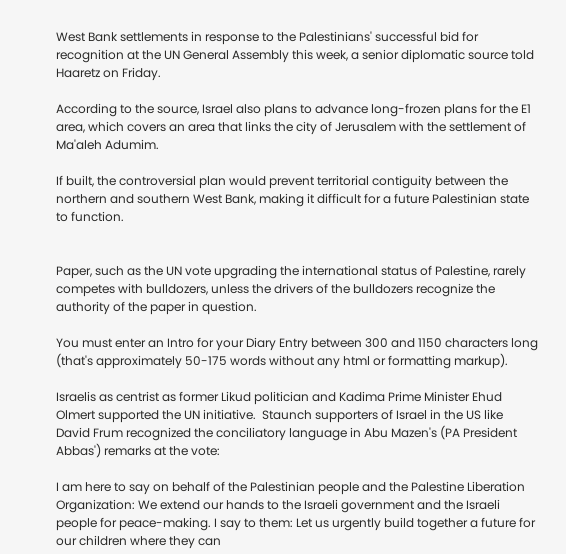West Bank settlements in response to the Palestinians' successful bid for recognition at the UN General Assembly this week, a senior diplomatic source told Haaretz on Friday.

According to the source, Israel also plans to advance long-frozen plans for the E1 area, which covers an area that links the city of Jerusalem with the settlement of Ma'aleh Adumim.

If built, the controversial plan would prevent territorial contiguity between the northern and southern West Bank, making it difficult for a future Palestinian state to function.


Paper, such as the UN vote upgrading the international status of Palestine, rarely competes with bulldozers, unless the drivers of the bulldozers recognize the authority of the paper in question.

You must enter an Intro for your Diary Entry between 300 and 1150 characters long (that's approximately 50-175 words without any html or formatting markup).

Israelis as centrist as former Likud politician and Kadima Prime Minister Ehud Olmert supported the UN initiative.  Staunch supporters of Israel in the US like David Frum recognized the conciliatory language in Abu Mazen's (PA President Abbas') remarks at the vote:

I am here to say on behalf of the Palestinian people and the Palestine Liberation Organization: We extend our hands to the Israeli government and the Israeli people for peace-making. I say to them: Let us urgently build together a future for our children where they can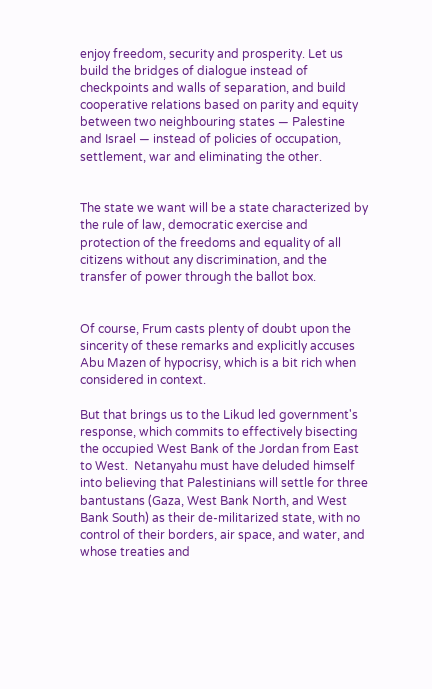enjoy freedom, security and prosperity. Let us build the bridges of dialogue instead of checkpoints and walls of separation, and build cooperative relations based on parity and equity between two neighbouring states — Palestine and Israel — instead of policies of occupation, settlement, war and eliminating the other.


The state we want will be a state characterized by the rule of law, democratic exercise and protection of the freedoms and equality of all citizens without any discrimination, and the transfer of power through the ballot box.


Of course, Frum casts plenty of doubt upon the sincerity of these remarks and explicitly accuses Abu Mazen of hypocrisy, which is a bit rich when considered in context.

But that brings us to the Likud led government's response, which commits to effectively bisecting the occupied West Bank of the Jordan from East to West.  Netanyahu must have deluded himself into believing that Palestinians will settle for three bantustans (Gaza, West Bank North, and West Bank South) as their de-militarized state, with no control of their borders, air space, and water, and whose treaties and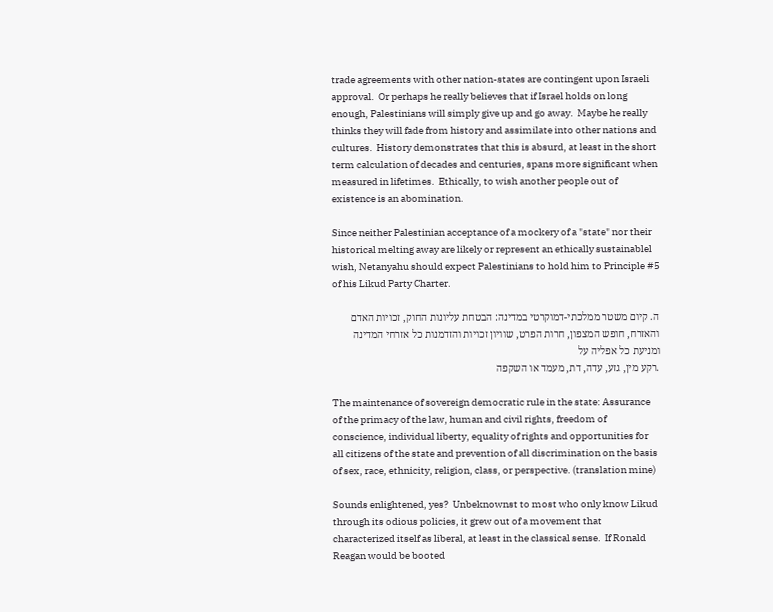trade agreements with other nation-states are contingent upon Israeli approval.  Or perhaps he really believes that if Israel holds on long enough, Palestinians will simply give up and go away.  Maybe he really thinks they will fade from history and assimilate into other nations and cultures.  History demonstrates that this is absurd, at least in the short term calculation of decades and centuries, spans more significant when measured in lifetimes.  Ethically, to wish another people out of existence is an abomination.

Since neither Palestinian acceptance of a mockery of a "state" nor their historical melting away are likely or represent an ethically sustainablel wish, Netanyahu should expect Palestinians to hold him to Principle #5 of his Likud Party Charter.

ה. קיום משטר ממלכתי-דמוקרטי במדינה: הבטחת עליונות החוק, זכויות האדם והאזרח, חופש המצפון, חרות הפרט, שוויון זכויות והזדמנות כל אזרחי המדינה ומניעת כל אפליה על
.רקע מין, גזע, עדה, דת, מעמד או השקפה

The maintenance of sovereign democratic rule in the state: Assurance of the primacy of the law, human and civil rights, freedom of conscience, individual liberty, equality of rights and opportunities for all citizens of the state and prevention of all discrimination on the basis of sex, race, ethnicity, religion, class, or perspective. (translation mine)

Sounds enlightened, yes?  Unbeknownst to most who only know Likud through its odious policies, it grew out of a movement that characterized itself as liberal, at least in the classical sense.  If Ronald Reagan would be booted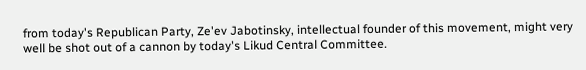from today's Republican Party, Ze'ev Jabotinsky, intellectual founder of this movement, might very well be shot out of a cannon by today's Likud Central Committee.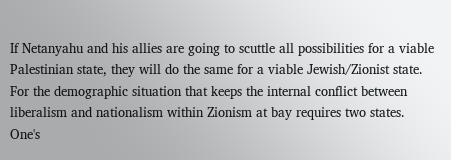If Netanyahu and his allies are going to scuttle all possibilities for a viable Palestinian state, they will do the same for a viable Jewish/Zionist state.  For the demographic situation that keeps the internal conflict between liberalism and nationalism within Zionism at bay requires two states.  One's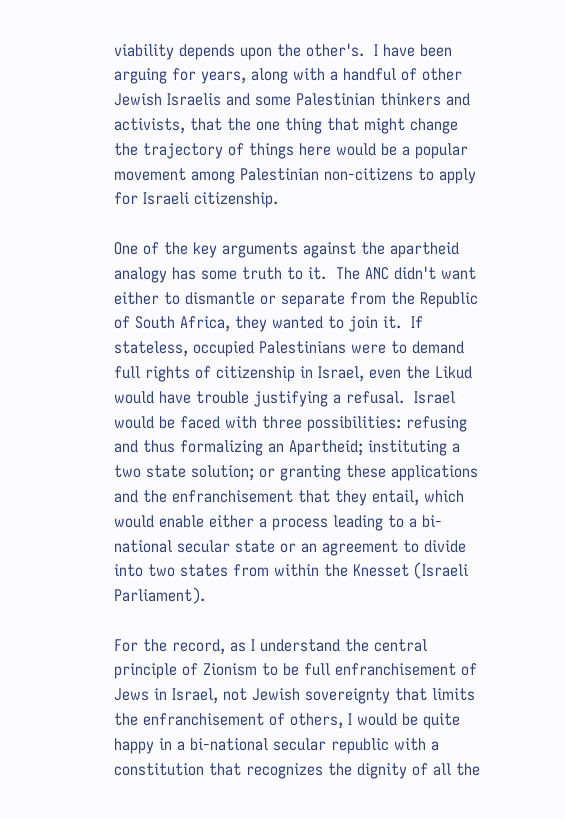viability depends upon the other's.  I have been arguing for years, along with a handful of other Jewish Israelis and some Palestinian thinkers and activists, that the one thing that might change the trajectory of things here would be a popular movement among Palestinian non-citizens to apply for Israeli citizenship.

One of the key arguments against the apartheid analogy has some truth to it.  The ANC didn't want either to dismantle or separate from the Republic of South Africa, they wanted to join it.  If stateless, occupied Palestinians were to demand full rights of citizenship in Israel, even the Likud would have trouble justifying a refusal.  Israel would be faced with three possibilities: refusing and thus formalizing an Apartheid; instituting a two state solution; or granting these applications and the enfranchisement that they entail, which would enable either a process leading to a bi-national secular state or an agreement to divide into two states from within the Knesset (Israeli Parliament).

For the record, as I understand the central principle of Zionism to be full enfranchisement of Jews in Israel, not Jewish sovereignty that limits the enfranchisement of others, I would be quite happy in a bi-national secular republic with a constitution that recognizes the dignity of all the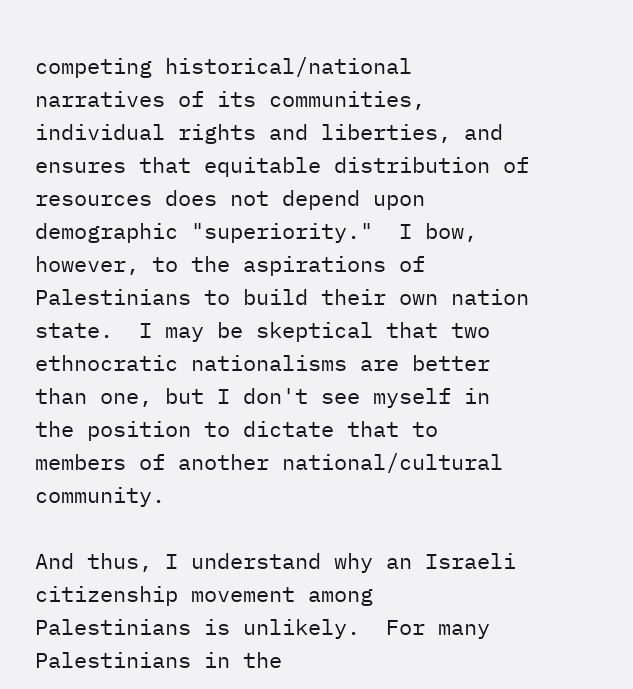competing historical/national narratives of its communities, individual rights and liberties, and ensures that equitable distribution of resources does not depend upon demographic "superiority."  I bow, however, to the aspirations of Palestinians to build their own nation state.  I may be skeptical that two ethnocratic nationalisms are better than one, but I don't see myself in the position to dictate that to members of another national/cultural community.

And thus, I understand why an Israeli citizenship movement among Palestinians is unlikely.  For many Palestinians in the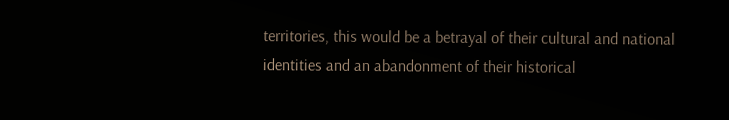territories, this would be a betrayal of their cultural and national identities and an abandonment of their historical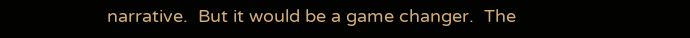narrative.  But it would be a game changer.  The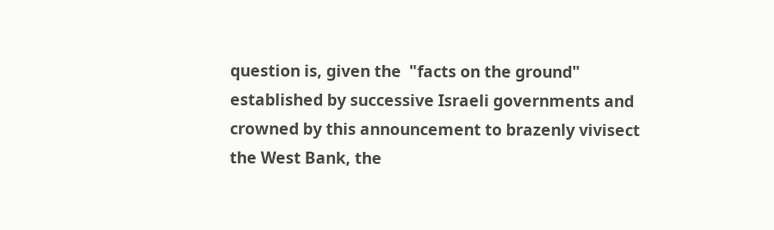question is, given the  "facts on the ground" established by successive Israeli governments and crowned by this announcement to brazenly vivisect the West Bank, the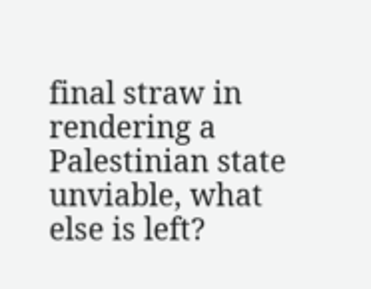final straw in rendering a Palestinian state unviable, what else is left?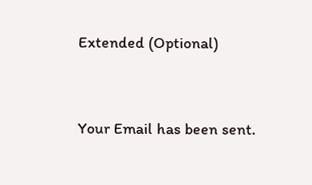Extended (Optional)


Your Email has been sent.